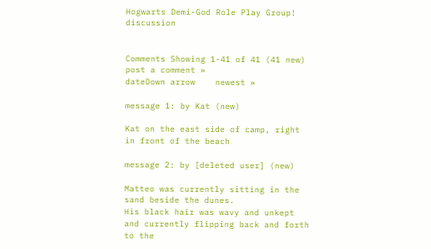Hogwarts Demi-God Role Play Group! discussion


Comments Showing 1-41 of 41 (41 new)    post a comment »
dateDown arrow    newest »

message 1: by Kat (new)

Kat on the east side of camp, right in front of the beach

message 2: by [deleted user] (new)

Matteo was currently sitting in the sand beside the dunes.
His black hair was wavy and unkept and currently flipping back and forth to the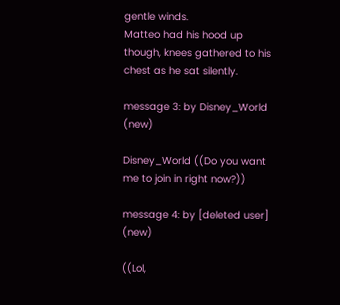gentle winds.
Matteo had his hood up though, knees gathered to his chest as he sat silently.

message 3: by Disney_World (new)

Disney_World ((Do you want me to join in right now?))

message 4: by [deleted user] (new)

((Lol,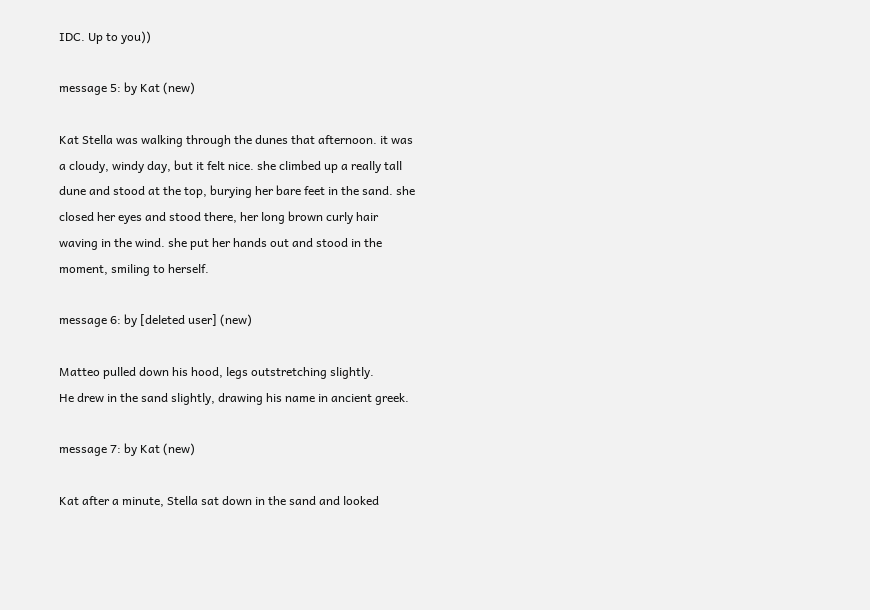IDC. Up to you))

message 5: by Kat (new)

Kat Stella was walking through the dunes that afternoon. it was a cloudy, windy day, but it felt nice. she climbed up a really tall dune and stood at the top, burying her bare feet in the sand. she closed her eyes and stood there, her long brown curly hair waving in the wind. she put her hands out and stood in the moment, smiling to herself.

message 6: by [deleted user] (new)

Matteo pulled down his hood, legs outstretching slightly.
He drew in the sand slightly, drawing his name in ancient greek.

message 7: by Kat (new)

Kat after a minute, Stella sat down in the sand and looked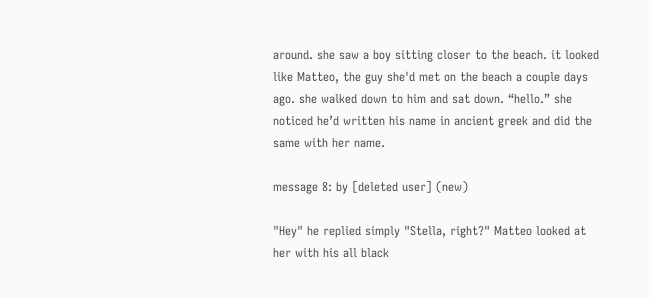around. she saw a boy sitting closer to the beach. it looked like Matteo, the guy she'd met on the beach a couple days ago. she walked down to him and sat down. “hello.” she noticed he’d written his name in ancient greek and did the same with her name.

message 8: by [deleted user] (new)

"Hey" he replied simply "Stella, right?" Matteo looked at her with his all black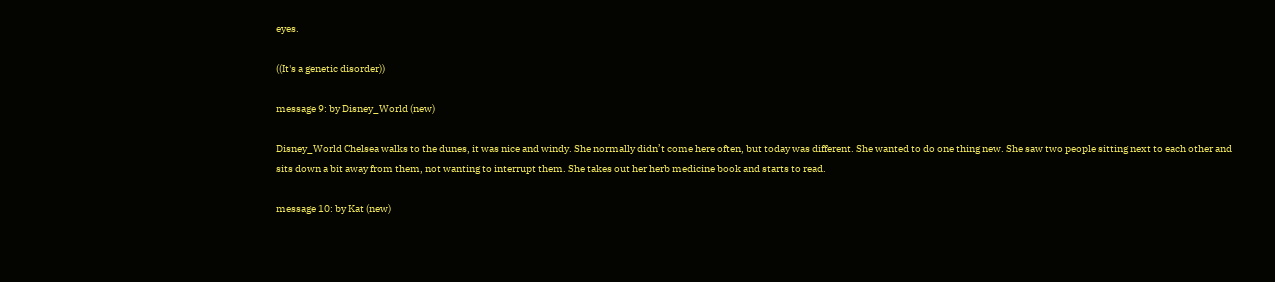eyes.

((It's a genetic disorder))

message 9: by Disney_World (new)

Disney_World Chelsea walks to the dunes, it was nice and windy. She normally didn’t come here often, but today was different. She wanted to do one thing new. She saw two people sitting next to each other and sits down a bit away from them, not wanting to interrupt them. She takes out her herb medicine book and starts to read.

message 10: by Kat (new)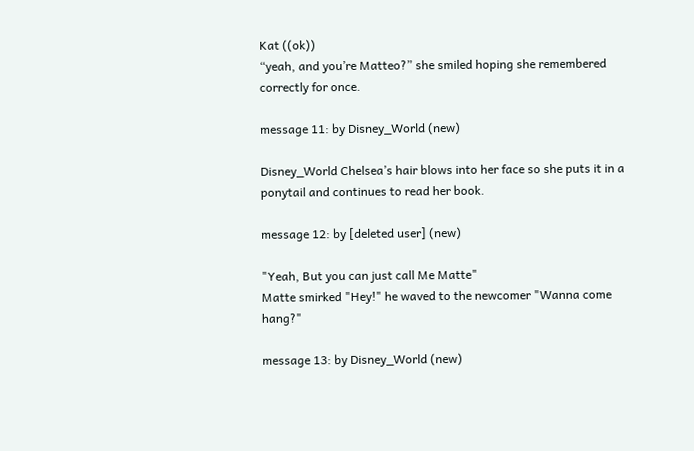Kat ((ok))
“yeah, and you’re Matteo?” she smiled hoping she remembered correctly for once.

message 11: by Disney_World (new)

Disney_World Chelsea’s hair blows into her face so she puts it in a ponytail and continues to read her book.

message 12: by [deleted user] (new)

"Yeah, But you can just call Me Matte"
Matte smirked "Hey!" he waved to the newcomer "Wanna come hang?"

message 13: by Disney_World (new)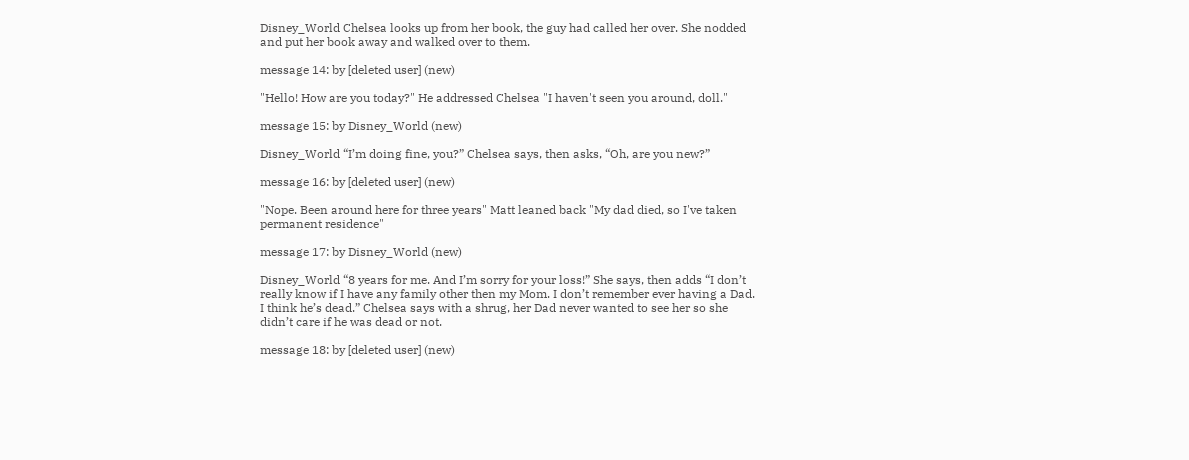Disney_World Chelsea looks up from her book, the guy had called her over. She nodded and put her book away and walked over to them.

message 14: by [deleted user] (new)

"Hello! How are you today?" He addressed Chelsea "I haven't seen you around, doll."

message 15: by Disney_World (new)

Disney_World “I’m doing fine, you?” Chelsea says, then asks, “Oh, are you new?”

message 16: by [deleted user] (new)

"Nope. Been around here for three years" Matt leaned back "My dad died, so I've taken permanent residence"

message 17: by Disney_World (new)

Disney_World “8 years for me. And I’m sorry for your loss!” She says, then adds “I don’t really know if I have any family other then my Mom. I don’t remember ever having a Dad. I think he’s dead.” Chelsea says with a shrug, her Dad never wanted to see her so she didn’t care if he was dead or not.

message 18: by [deleted user] (new)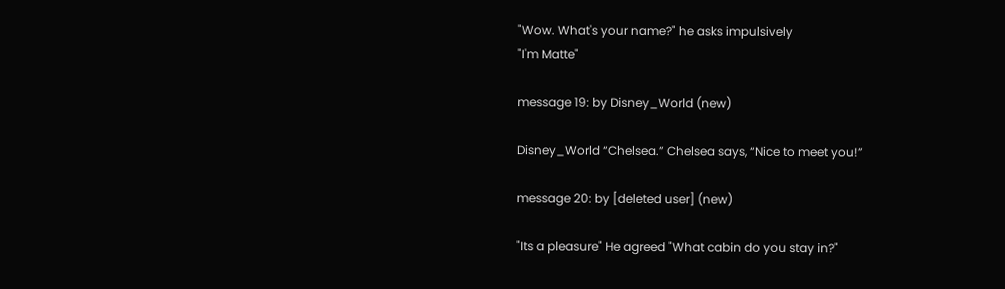"Wow. What's your name?" he asks impulsively
"I'm Matte"

message 19: by Disney_World (new)

Disney_World “Chelsea.” Chelsea says, “Nice to meet you!”

message 20: by [deleted user] (new)

"Its a pleasure" He agreed "What cabin do you stay in?"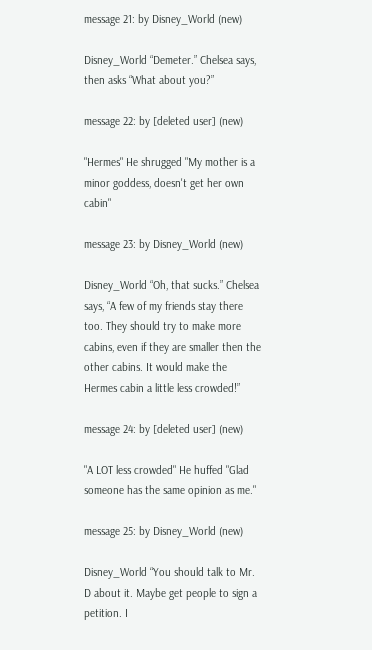message 21: by Disney_World (new)

Disney_World “Demeter.” Chelsea says, then asks “What about you?”

message 22: by [deleted user] (new)

"Hermes" He shrugged "My mother is a minor goddess, doesn't get her own cabin"

message 23: by Disney_World (new)

Disney_World “Oh, that sucks.” Chelsea says, “A few of my friends stay there too. They should try to make more cabins, even if they are smaller then the other cabins. It would make the Hermes cabin a little less crowded!”

message 24: by [deleted user] (new)

"A LOT less crowded" He huffed "Glad someone has the same opinion as me."

message 25: by Disney_World (new)

Disney_World “You should talk to Mr. D about it. Maybe get people to sign a petition. I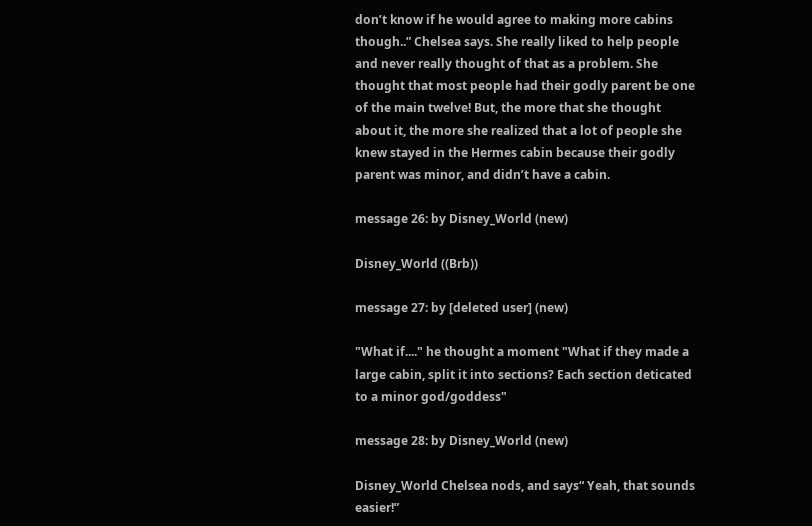don’t know if he would agree to making more cabins though..” Chelsea says. She really liked to help people and never really thought of that as a problem. She thought that most people had their godly parent be one of the main twelve! But, the more that she thought about it, the more she realized that a lot of people she knew stayed in the Hermes cabin because their godly parent was minor, and didn’t have a cabin.

message 26: by Disney_World (new)

Disney_World ((Brb))

message 27: by [deleted user] (new)

"What if...." he thought a moment "What if they made a large cabin, split it into sections? Each section deticated to a minor god/goddess"

message 28: by Disney_World (new)

Disney_World Chelsea nods, and says“ Yeah, that sounds easier!”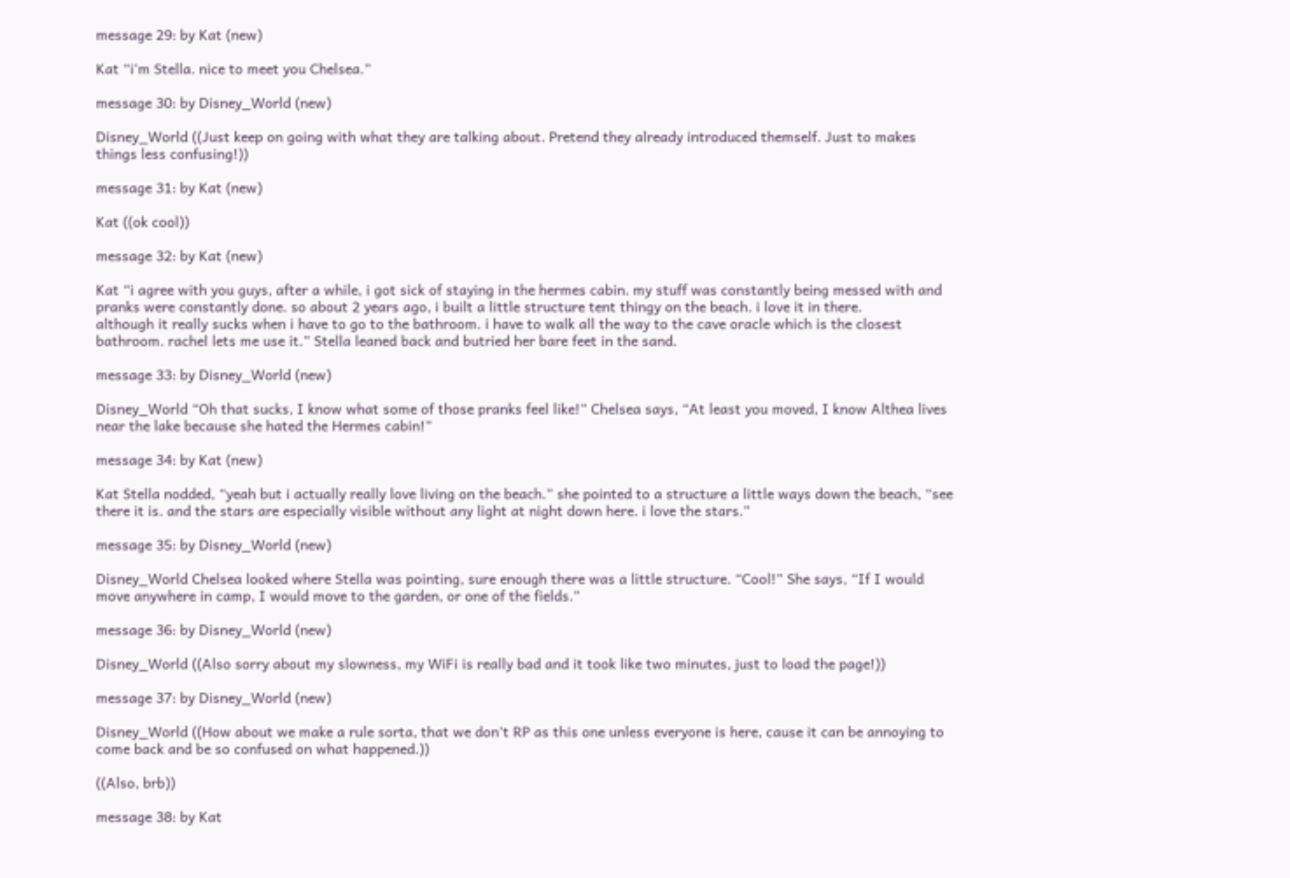message 29: by Kat (new)

Kat “i’m Stella. nice to meet you Chelsea.”

message 30: by Disney_World (new)

Disney_World ((Just keep on going with what they are talking about. Pretend they already introduced themself. Just to makes things less confusing!))

message 31: by Kat (new)

Kat ((ok cool))

message 32: by Kat (new)

Kat “i agree with you guys, after a while, i got sick of staying in the hermes cabin. my stuff was constantly being messed with and pranks were constantly done. so about 2 years ago, i built a little structure tent thingy on the beach. i love it in there.
although it really sucks when i have to go to the bathroom. i have to walk all the way to the cave oracle which is the closest bathroom. rachel lets me use it.” Stella leaned back and butried her bare feet in the sand.

message 33: by Disney_World (new)

Disney_World “Oh that sucks, I know what some of those pranks feel like!” Chelsea says, “At least you moved, I know Althea lives near the lake because she hated the Hermes cabin!”

message 34: by Kat (new)

Kat Stella nodded, “yeah but i actually really love living on the beach.” she pointed to a structure a little ways down the beach, “see there it is. and the stars are especially visible without any light at night down here. i love the stars.”

message 35: by Disney_World (new)

Disney_World Chelsea looked where Stella was pointing, sure enough there was a little structure. “Cool!” She says, “If I would move anywhere in camp, I would move to the garden, or one of the fields.”

message 36: by Disney_World (new)

Disney_World ((Also sorry about my slowness, my WiFi is really bad and it took like two minutes, just to load the page!))

message 37: by Disney_World (new)

Disney_World ((How about we make a rule sorta, that we don’t RP as this one unless everyone is here, cause it can be annoying to come back and be so confused on what happened.))

((Also, brb))

message 38: by Kat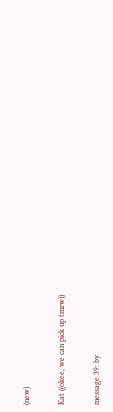(new)

Kat ((okee, we can pick up tmrw))

message 39: by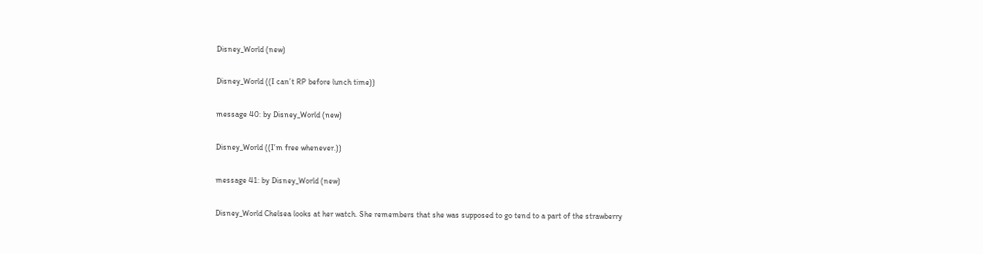Disney_World (new)

Disney_World ((I can’t RP before lunch time))

message 40: by Disney_World (new)

Disney_World ((I’m free whenever.))

message 41: by Disney_World (new)

Disney_World Chelsea looks at her watch. She remembers that she was supposed to go tend to a part of the strawberry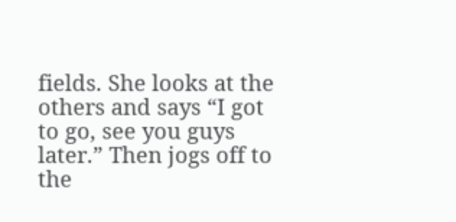fields. She looks at the others and says “I got to go, see you guys later.” Then jogs off to the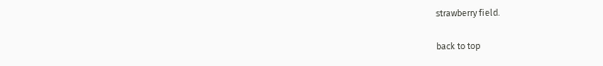strawberry field.

back to top